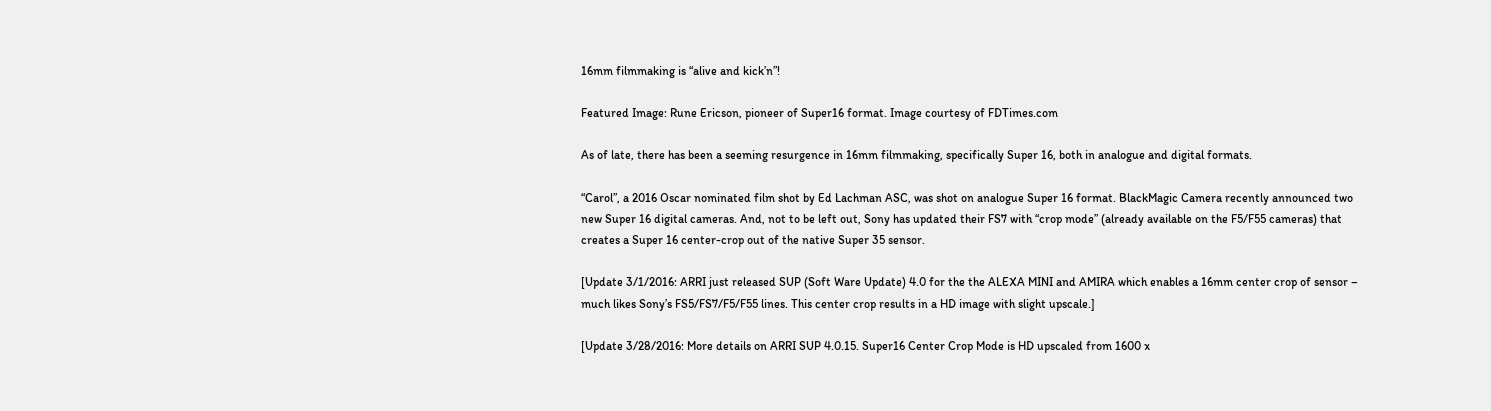16mm filmmaking is “alive and kick’n”!

Featured Image: Rune Ericson, pioneer of Super16 format. Image courtesy of FDTimes.com

As of late, there has been a seeming resurgence in 16mm filmmaking, specifically Super 16, both in analogue and digital formats.

“Carol”, a 2016 Oscar nominated film shot by Ed Lachman ASC, was shot on analogue Super 16 format. BlackMagic Camera recently announced two new Super 16 digital cameras. And, not to be left out, Sony has updated their FS7 with “crop mode” (already available on the F5/F55 cameras) that creates a Super 16 center-crop out of the native Super 35 sensor.

[Update 3/1/2016: ARRI just released SUP (Soft Ware Update) 4.0 for the the ALEXA MINI and AMIRA which enables a 16mm center crop of sensor – much likes Sony’s FS5/FS7/F5/F55 lines. This center crop results in a HD image with slight upscale.]

[Update 3/28/2016: More details on ARRI SUP 4.0.15. Super16 Center Crop Mode is HD upscaled from 1600 x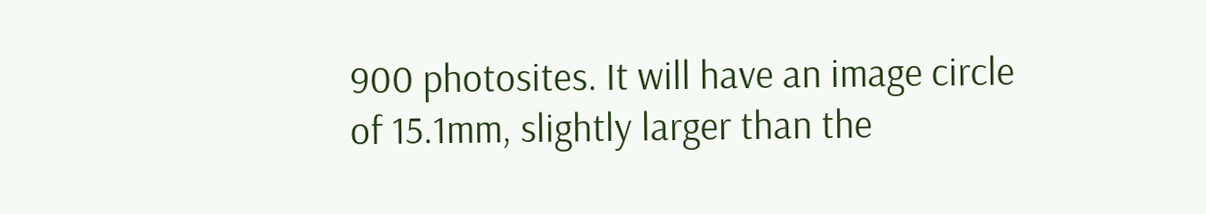900 photosites. It will have an image circle of 15.1mm, slightly larger than the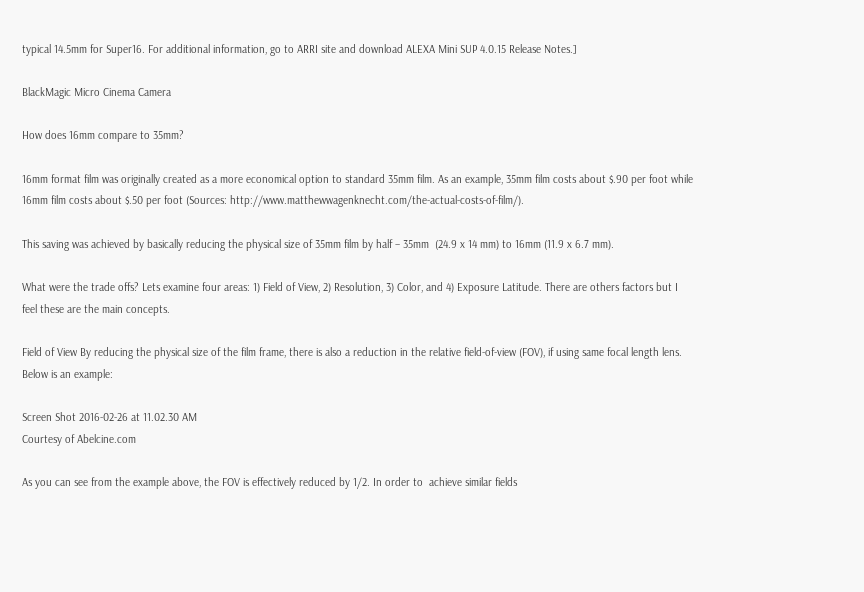typical 14.5mm for Super16. For additional information, go to ARRI site and download ALEXA Mini SUP 4.0.15 Release Notes.]

BlackMagic Micro Cinema Camera

How does 16mm compare to 35mm?

16mm format film was originally created as a more economical option to standard 35mm film. As an example, 35mm film costs about $.90 per foot while 16mm film costs about $.50 per foot (Sources: http://www.matthewwagenknecht.com/the-actual-costs-of-film/).

This saving was achieved by basically reducing the physical size of 35mm film by half – 35mm  (24.9 x 14 mm) to 16mm (11.9 x 6.7 mm).

What were the trade offs? Lets examine four areas: 1) Field of View, 2) Resolution, 3) Color, and 4) Exposure Latitude. There are others factors but I feel these are the main concepts.

Field of View By reducing the physical size of the film frame, there is also a reduction in the relative field-of-view (FOV), if using same focal length lens. Below is an example:

Screen Shot 2016-02-26 at 11.02.30 AM
Courtesy of Abelcine.com

As you can see from the example above, the FOV is effectively reduced by 1/2. In order to  achieve similar fields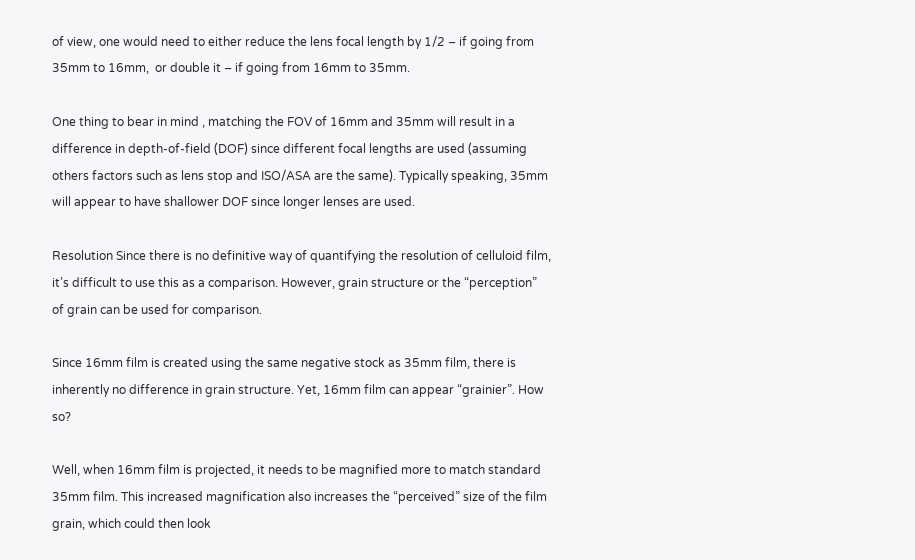of view, one would need to either reduce the lens focal length by 1/2 – if going from 35mm to 16mm,  or double it – if going from 16mm to 35mm.

One thing to bear in mind , matching the FOV of 16mm and 35mm will result in a difference in depth-of-field (DOF) since different focal lengths are used (assuming others factors such as lens stop and ISO/ASA are the same). Typically speaking, 35mm will appear to have shallower DOF since longer lenses are used.

Resolution Since there is no definitive way of quantifying the resolution of celluloid film, it’s difficult to use this as a comparison. However, grain structure or the “perception” of grain can be used for comparison.

Since 16mm film is created using the same negative stock as 35mm film, there is inherently no difference in grain structure. Yet, 16mm film can appear “grainier”. How so?

Well, when 16mm film is projected, it needs to be magnified more to match standard 35mm film. This increased magnification also increases the “perceived” size of the film grain, which could then look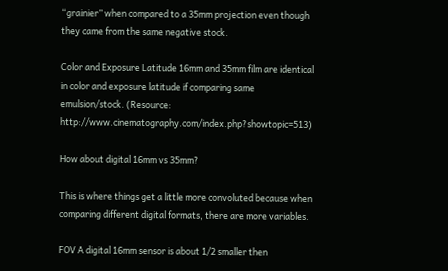“grainier” when compared to a 35mm projection even though they came from the same negative stock.

Color and Exposure Latitude 16mm and 35mm film are identical in color and exposure latitude if comparing same emulsion/stock. (Resource: http://www.cinematography.com/index.php?showtopic=513)

How about digital 16mm vs 35mm?

This is where things get a little more convoluted because when comparing different digital formats, there are more variables.

FOV A digital 16mm sensor is about 1/2 smaller then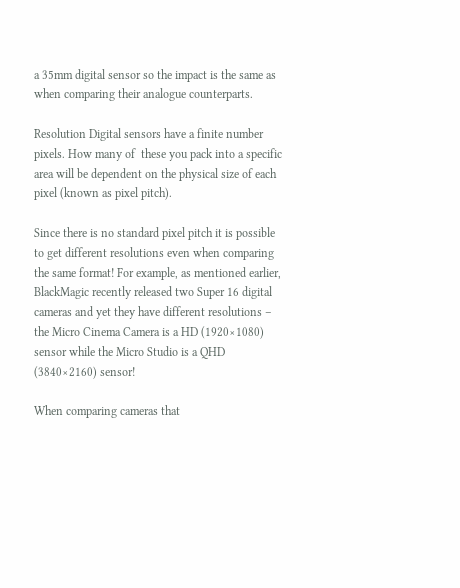a 35mm digital sensor so the impact is the same as when comparing their analogue counterparts.

Resolution Digital sensors have a finite number pixels. How many of  these you pack into a specific area will be dependent on the physical size of each pixel (known as pixel pitch).

Since there is no standard pixel pitch it is possible to get different resolutions even when comparing the same format! For example, as mentioned earlier, BlackMagic recently released two Super 16 digital cameras and yet they have different resolutions – the Micro Cinema Camera is a HD (1920×1080) sensor while the Micro Studio is a QHD (3840×2160) sensor!

When comparing cameras that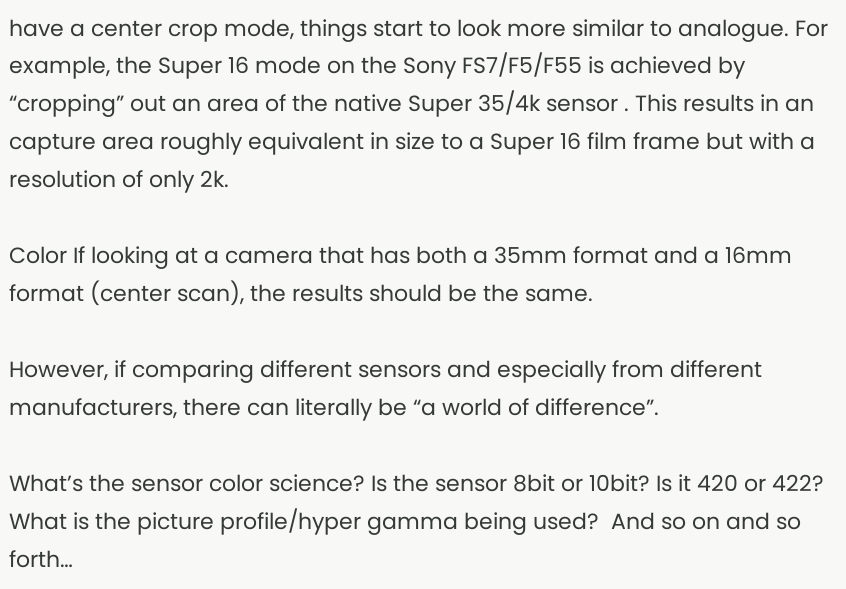have a center crop mode, things start to look more similar to analogue. For example, the Super 16 mode on the Sony FS7/F5/F55 is achieved by “cropping” out an area of the native Super 35/4k sensor . This results in an capture area roughly equivalent in size to a Super 16 film frame but with a resolution of only 2k.

Color If looking at a camera that has both a 35mm format and a 16mm format (center scan), the results should be the same.

However, if comparing different sensors and especially from different manufacturers, there can literally be “a world of difference”.

What’s the sensor color science? Is the sensor 8bit or 10bit? Is it 420 or 422? What is the picture profile/hyper gamma being used?  And so on and so forth…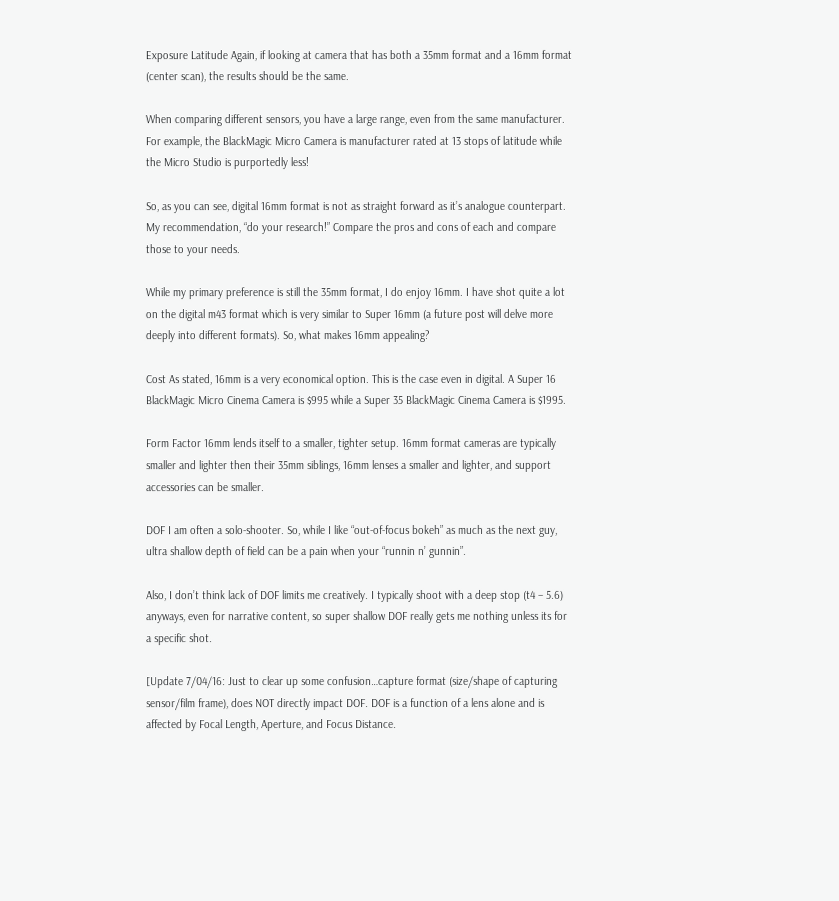Exposure Latitude Again, if looking at camera that has both a 35mm format and a 16mm format (center scan), the results should be the same.

When comparing different sensors, you have a large range, even from the same manufacturer. For example, the BlackMagic Micro Camera is manufacturer rated at 13 stops of latitude while the Micro Studio is purportedly less!

So, as you can see, digital 16mm format is not as straight forward as it’s analogue counterpart. My recommendation, “do your research!” Compare the pros and cons of each and compare those to your needs.

While my primary preference is still the 35mm format, I do enjoy 16mm. I have shot quite a lot on the digital m43 format which is very similar to Super 16mm (a future post will delve more deeply into different formats). So, what makes 16mm appealing?

Cost As stated, 16mm is a very economical option. This is the case even in digital. A Super 16 BlackMagic Micro Cinema Camera is $995 while a Super 35 BlackMagic Cinema Camera is $1995.

Form Factor 16mm lends itself to a smaller, tighter setup. 16mm format cameras are typically smaller and lighter then their 35mm siblings, 16mm lenses a smaller and lighter, and support accessories can be smaller.

DOF I am often a solo-shooter. So, while I like “out-of-focus bokeh” as much as the next guy, ultra shallow depth of field can be a pain when your “runnin n’ gunnin”.

Also, I don’t think lack of DOF limits me creatively. I typically shoot with a deep stop (t4 – 5.6) anyways, even for narrative content, so super shallow DOF really gets me nothing unless its for a specific shot.

[Update 7/04/16: Just to clear up some confusion…capture format (size/shape of capturing sensor/film frame), does NOT directly impact DOF. DOF is a function of a lens alone and is affected by Focal Length, Aperture, and Focus Distance.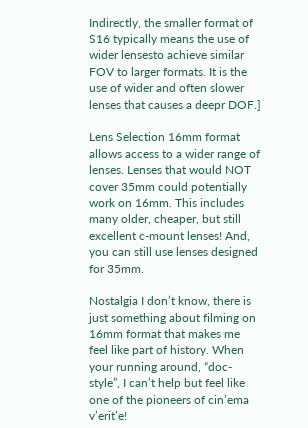Indirectly, the smaller format of S16 typically means the use of wider lensesto achieve similar FOV to larger formats. It is the use of wider and often slower lenses that causes a deepr DOF.]

Lens Selection 16mm format allows access to a wider range of lenses. Lenses that would NOT cover 35mm could potentially work on 16mm. This includes many older, cheaper, but still excellent c-mount lenses! And, you can still use lenses designed for 35mm.

Nostalgia I don’t know, there is just something about filming on 16mm format that makes me  feel like part of history. When your running around, “doc-style”, I can’t help but feel like one of the pioneers of cin’ema v’erit’e!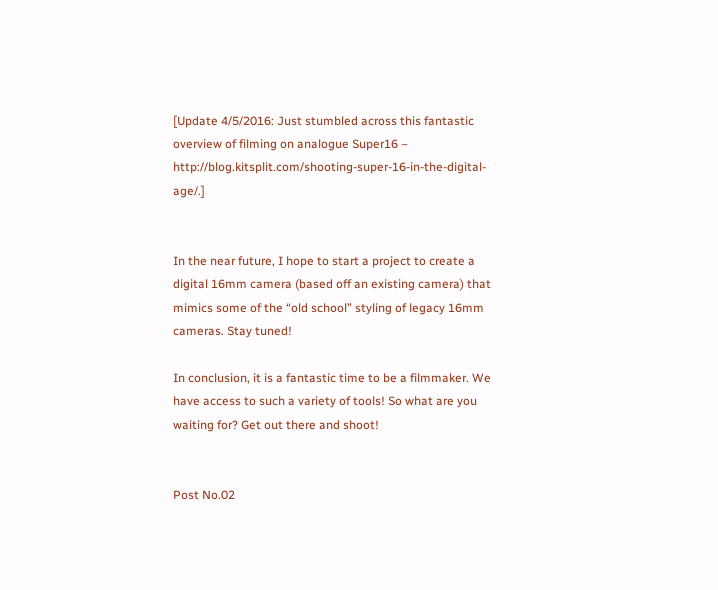[Update 4/5/2016: Just stumbled across this fantastic overview of filming on analogue Super16 –  http://blog.kitsplit.com/shooting-super-16-in-the-digital-age/.]


In the near future, I hope to start a project to create a digital 16mm camera (based off an existing camera) that mimics some of the “old school” styling of legacy 16mm cameras. Stay tuned!

In conclusion, it is a fantastic time to be a filmmaker. We have access to such a variety of tools! So what are you waiting for? Get out there and shoot!


Post No.02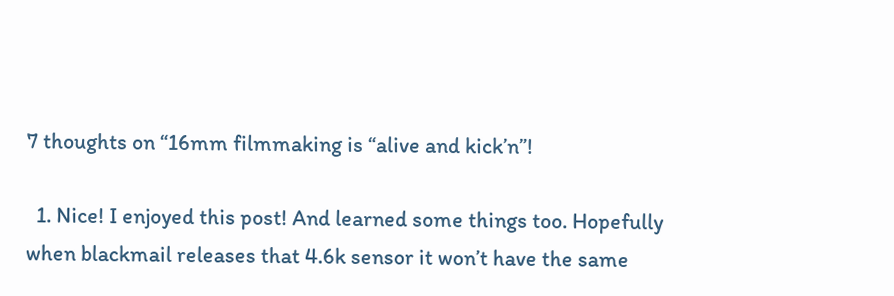7 thoughts on “16mm filmmaking is “alive and kick’n”!

  1. Nice! I enjoyed this post! And learned some things too. Hopefully when blackmail releases that 4.6k sensor it won’t have the same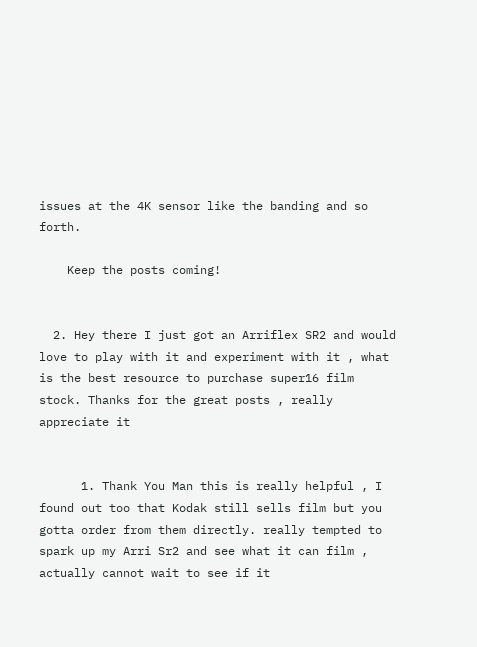issues at the 4K sensor like the banding and so forth.

    Keep the posts coming!


  2. Hey there I just got an Arriflex SR2 and would love to play with it and experiment with it , what is the best resource to purchase super16 film stock. Thanks for the great posts , really appreciate it


      1. Thank You Man this is really helpful , I found out too that Kodak still sells film but you gotta order from them directly. really tempted to spark up my Arri Sr2 and see what it can film , actually cannot wait to see if it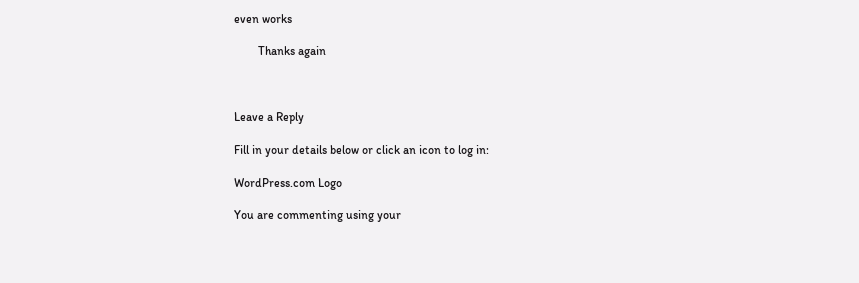even works

        Thanks again



Leave a Reply

Fill in your details below or click an icon to log in:

WordPress.com Logo

You are commenting using your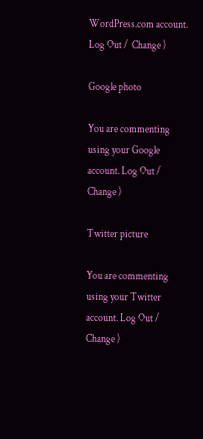WordPress.com account. Log Out /  Change )

Google photo

You are commenting using your Google account. Log Out /  Change )

Twitter picture

You are commenting using your Twitter account. Log Out /  Change )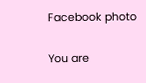Facebook photo

You are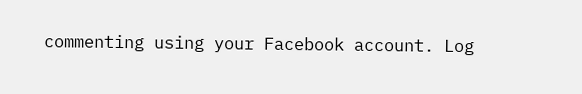commenting using your Facebook account. Log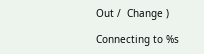Out /  Change )

Connecting to %s